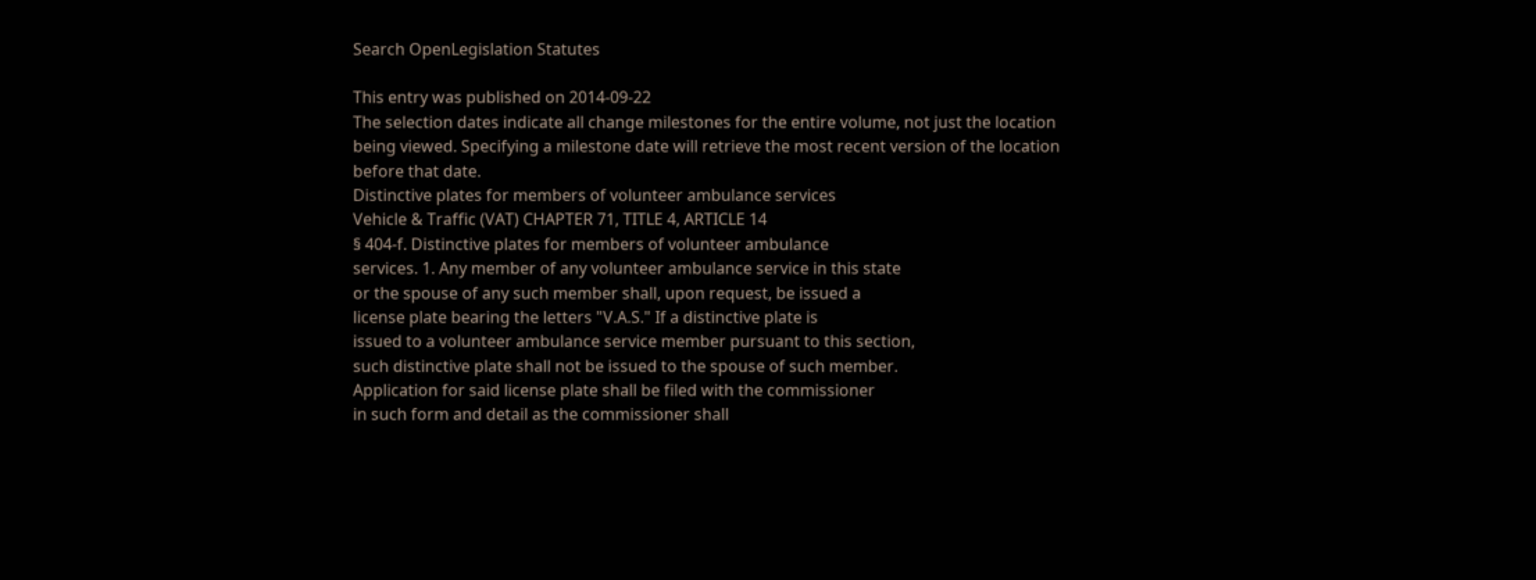Search OpenLegislation Statutes

This entry was published on 2014-09-22
The selection dates indicate all change milestones for the entire volume, not just the location being viewed. Specifying a milestone date will retrieve the most recent version of the location before that date.
Distinctive plates for members of volunteer ambulance services
Vehicle & Traffic (VAT) CHAPTER 71, TITLE 4, ARTICLE 14
§ 404-f. Distinctive plates for members of volunteer ambulance
services. 1. Any member of any volunteer ambulance service in this state
or the spouse of any such member shall, upon request, be issued a
license plate bearing the letters "V.A.S." If a distinctive plate is
issued to a volunteer ambulance service member pursuant to this section,
such distinctive plate shall not be issued to the spouse of such member.
Application for said license plate shall be filed with the commissioner
in such form and detail as the commissioner shall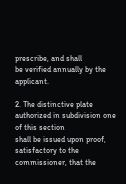prescribe, and shall
be verified annually by the applicant.

2. The distinctive plate authorized in subdivision one of this section
shall be issued upon proof, satisfactory to the commissioner, that the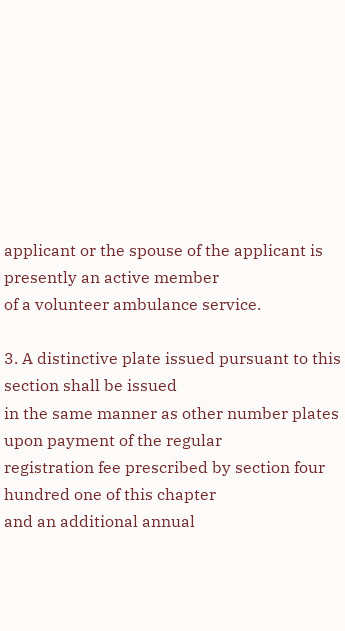applicant or the spouse of the applicant is presently an active member
of a volunteer ambulance service.

3. A distinctive plate issued pursuant to this section shall be issued
in the same manner as other number plates upon payment of the regular
registration fee prescribed by section four hundred one of this chapter
and an additional annual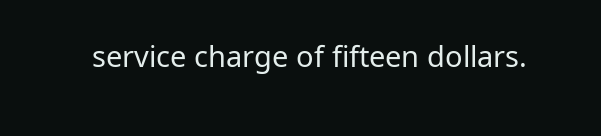service charge of fifteen dollars.